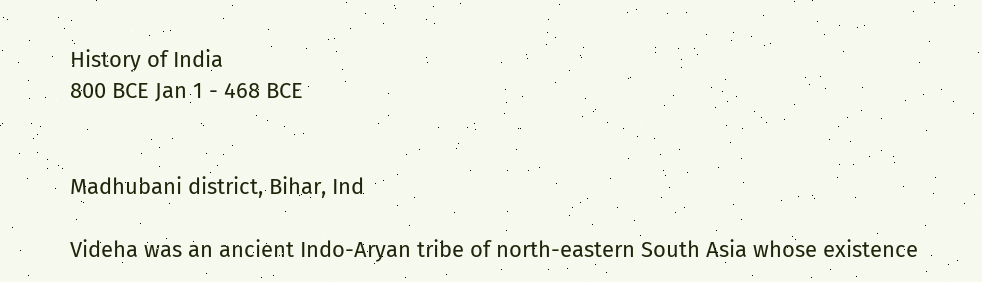History of India
800 BCE Jan 1 - 468 BCE


Madhubani district, Bihar, Ind

Videha was an ancient Indo-Aryan tribe of north-eastern South Asia whose existence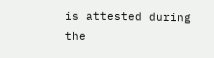is attested during the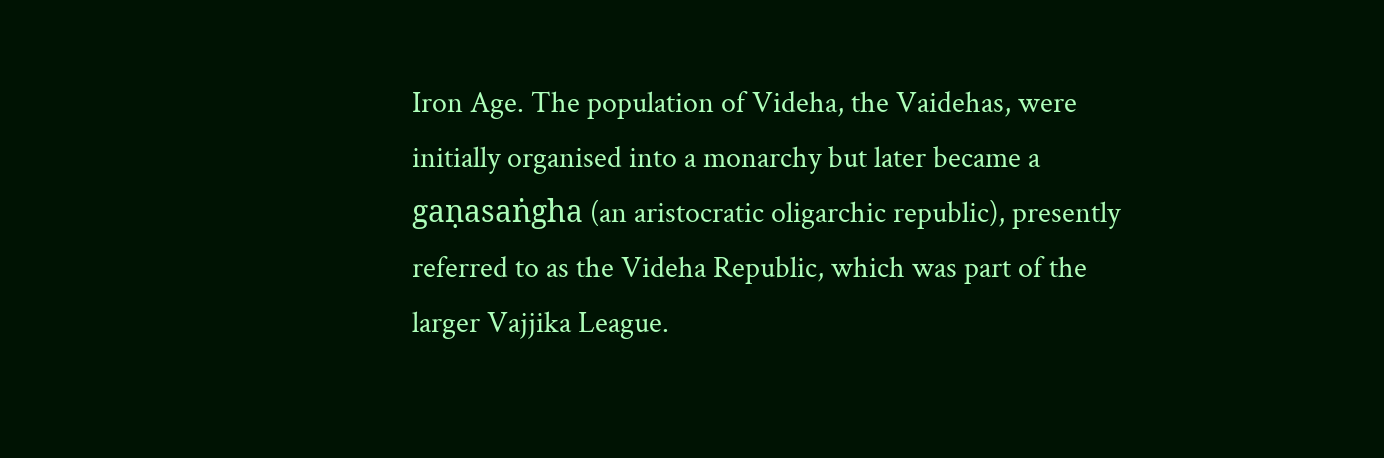Iron Age. The population of Videha, the Vaidehas, were initially organised into a monarchy but later became a gaṇasaṅgha (an aristocratic oligarchic republic), presently referred to as the Videha Republic, which was part of the larger Vajjika League.